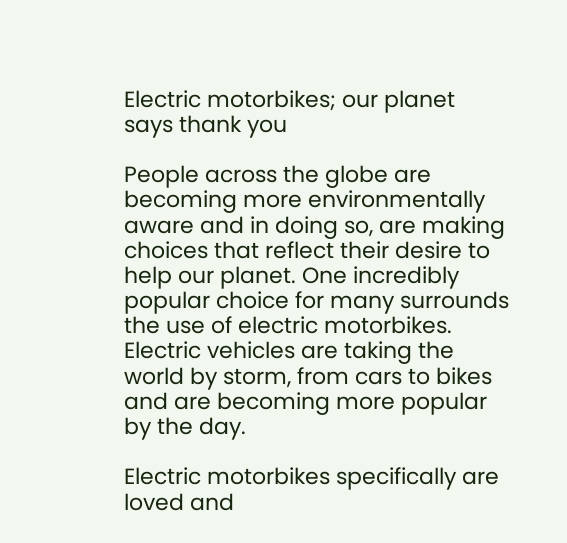Electric motorbikes; our planet says thank you

People across the globe are becoming more environmentally aware and in doing so, are making choices that reflect their desire to help our planet. One incredibly popular choice for many surrounds the use of electric motorbikes. Electric vehicles are taking the world by storm, from cars to bikes and are becoming more popular by the day.

Electric motorbikes specifically are loved and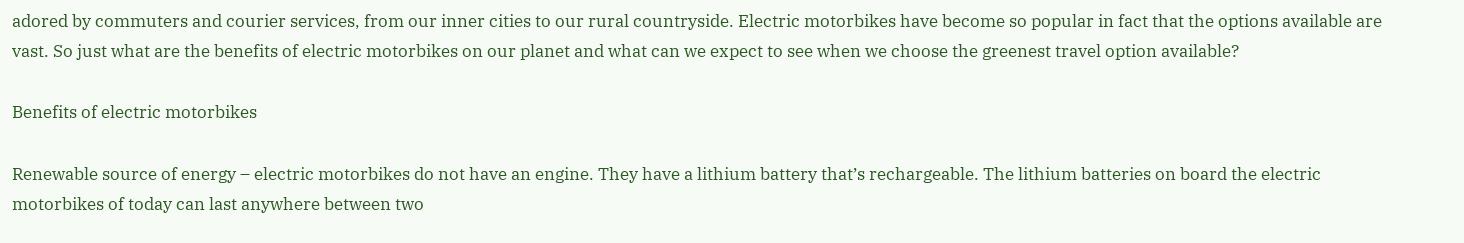adored by commuters and courier services, from our inner cities to our rural countryside. Electric motorbikes have become so popular in fact that the options available are vast. So just what are the benefits of electric motorbikes on our planet and what can we expect to see when we choose the greenest travel option available?

Benefits of electric motorbikes

Renewable source of energy – electric motorbikes do not have an engine. They have a lithium battery that’s rechargeable. The lithium batteries on board the electric motorbikes of today can last anywhere between two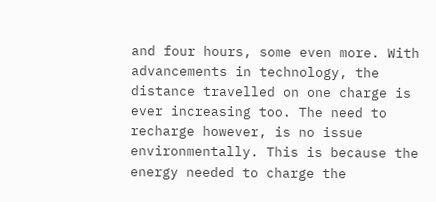and four hours, some even more. With advancements in technology, the distance travelled on one charge is ever increasing too. The need to recharge however, is no issue environmentally. This is because the energy needed to charge the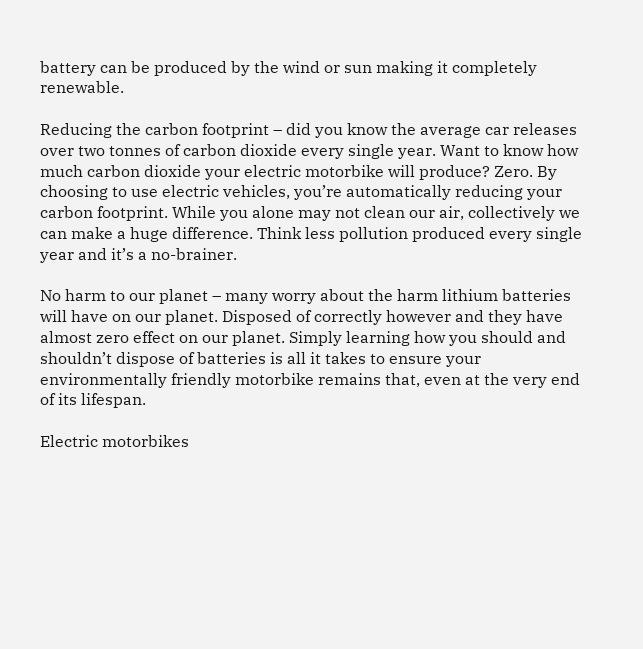battery can be produced by the wind or sun making it completely renewable.

Reducing the carbon footprint – did you know the average car releases over two tonnes of carbon dioxide every single year. Want to know how much carbon dioxide your electric motorbike will produce? Zero. By choosing to use electric vehicles, you’re automatically reducing your carbon footprint. While you alone may not clean our air, collectively we can make a huge difference. Think less pollution produced every single year and it’s a no-brainer.

No harm to our planet – many worry about the harm lithium batteries will have on our planet. Disposed of correctly however and they have almost zero effect on our planet. Simply learning how you should and shouldn’t dispose of batteries is all it takes to ensure your environmentally friendly motorbike remains that, even at the very end of its lifespan.

Electric motorbikes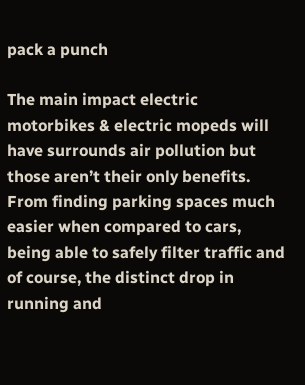pack a punch

The main impact electric motorbikes & electric mopeds will have surrounds air pollution but those aren’t their only benefits. From finding parking spaces much easier when compared to cars, being able to safely filter traffic and of course, the distinct drop in running and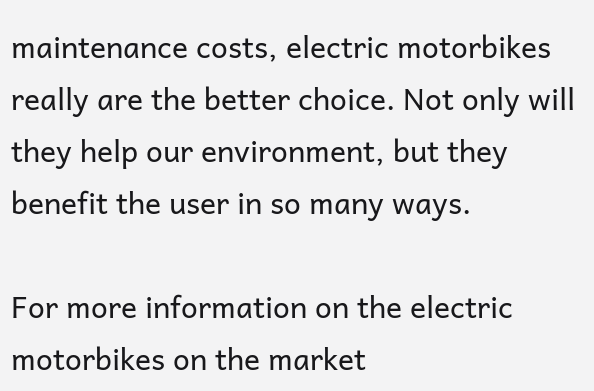maintenance costs, electric motorbikes really are the better choice. Not only will they help our environment, but they benefit the user in so many ways.

For more information on the electric motorbikes on the market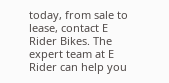today, from sale to lease, contact E Rider Bikes. The expert team at E Rider can help you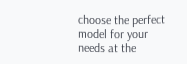choose the perfect model for your needs at the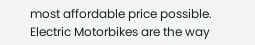most affordable price possible. Electric Motorbikes are the way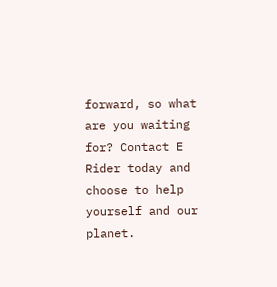forward, so what are you waiting for? Contact E Rider today and choose to help yourself and our planet.